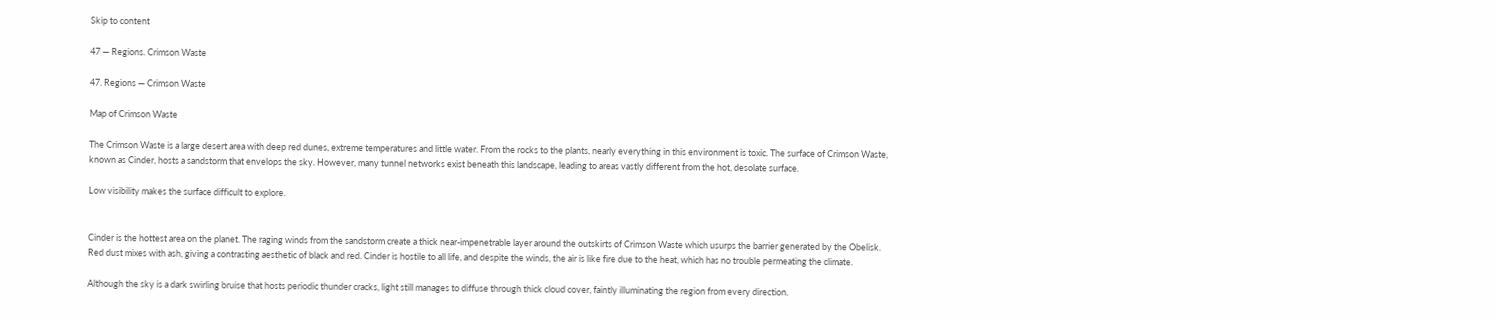Skip to content

47 — Regions. Crimson Waste

47. Regions — Crimson Waste

Map of Crimson Waste

The Crimson Waste is a large desert area with deep red dunes, extreme temperatures and little water. From the rocks to the plants, nearly everything in this environment is toxic. The surface of Crimson Waste, known as Cinder, hosts a sandstorm that envelops the sky. However, many tunnel networks exist beneath this landscape, leading to areas vastly different from the hot, desolate surface.

Low visibility makes the surface difficult to explore.


Cinder is the hottest area on the planet. The raging winds from the sandstorm create a thick near-impenetrable layer around the outskirts of Crimson Waste which usurps the barrier generated by the Obelisk. Red dust mixes with ash, giving a contrasting aesthetic of black and red. Cinder is hostile to all life, and despite the winds, the air is like fire due to the heat, which has no trouble permeating the climate.

Although the sky is a dark swirling bruise that hosts periodic thunder cracks, light still manages to diffuse through thick cloud cover, faintly illuminating the region from every direction.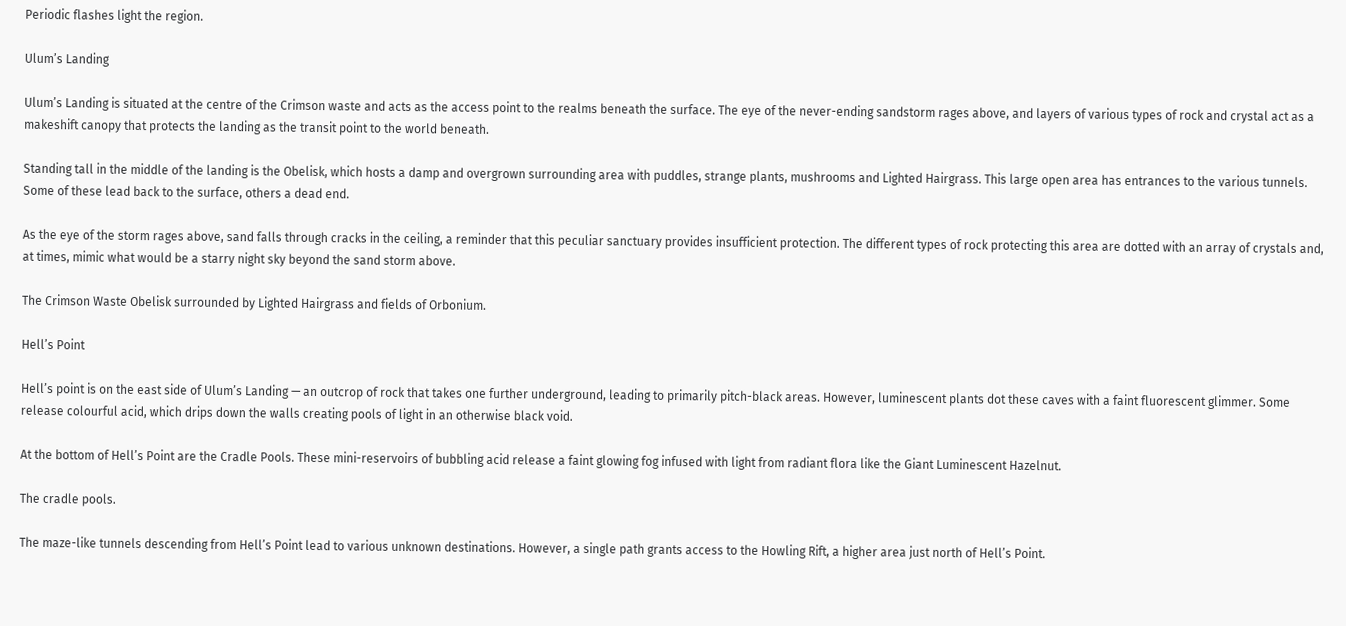Periodic flashes light the region.

Ulum’s Landing

Ulum’s Landing is situated at the centre of the Crimson waste and acts as the access point to the realms beneath the surface. The eye of the never-ending sandstorm rages above, and layers of various types of rock and crystal act as a makeshift canopy that protects the landing as the transit point to the world beneath.

Standing tall in the middle of the landing is the Obelisk, which hosts a damp and overgrown surrounding area with puddles, strange plants, mushrooms and Lighted Hairgrass. This large open area has entrances to the various tunnels. Some of these lead back to the surface, others a dead end.

As the eye of the storm rages above, sand falls through cracks in the ceiling, a reminder that this peculiar sanctuary provides insufficient protection. The different types of rock protecting this area are dotted with an array of crystals and, at times, mimic what would be a starry night sky beyond the sand storm above.

The Crimson Waste Obelisk surrounded by Lighted Hairgrass and fields of Orbonium.

Hell’s Point

Hell’s point is on the east side of Ulum’s Landing — an outcrop of rock that takes one further underground, leading to primarily pitch-black areas. However, luminescent plants dot these caves with a faint fluorescent glimmer. Some release colourful acid, which drips down the walls creating pools of light in an otherwise black void.

At the bottom of Hell’s Point are the Cradle Pools. These mini-reservoirs of bubbling acid release a faint glowing fog infused with light from radiant flora like the Giant Luminescent Hazelnut.

The cradle pools.

The maze-like tunnels descending from Hell’s Point lead to various unknown destinations. However, a single path grants access to the Howling Rift, a higher area just north of Hell’s Point.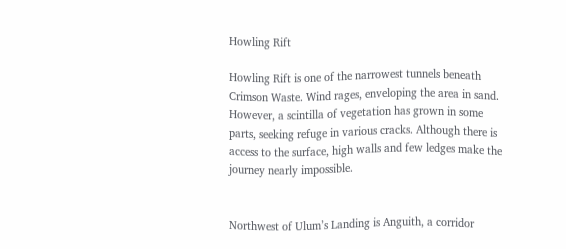Howling Rift

Howling Rift is one of the narrowest tunnels beneath Crimson Waste. Wind rages, enveloping the area in sand. However, a scintilla of vegetation has grown in some parts, seeking refuge in various cracks. Although there is access to the surface, high walls and few ledges make the journey nearly impossible.


Northwest of Ulum’s Landing is Anguith, a corridor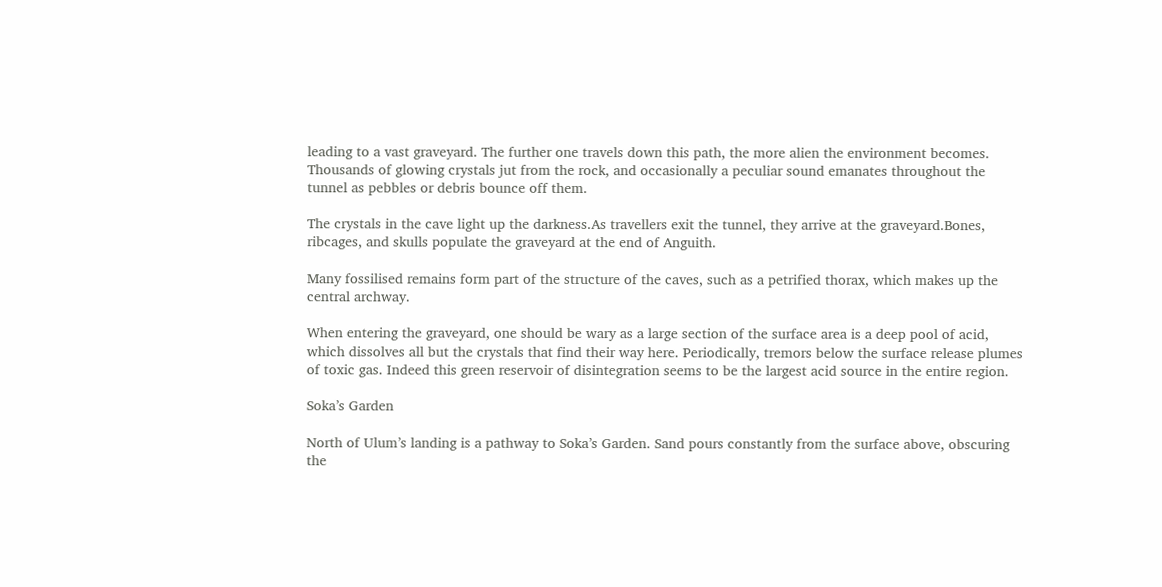leading to a vast graveyard. The further one travels down this path, the more alien the environment becomes. Thousands of glowing crystals jut from the rock, and occasionally a peculiar sound emanates throughout the tunnel as pebbles or debris bounce off them.

The crystals in the cave light up the darkness.As travellers exit the tunnel, they arrive at the graveyard.Bones, ribcages, and skulls populate the graveyard at the end of Anguith.

Many fossilised remains form part of the structure of the caves, such as a petrified thorax, which makes up the central archway.

When entering the graveyard, one should be wary as a large section of the surface area is a deep pool of acid, which dissolves all but the crystals that find their way here. Periodically, tremors below the surface release plumes of toxic gas. Indeed this green reservoir of disintegration seems to be the largest acid source in the entire region.

Soka’s Garden

North of Ulum’s landing is a pathway to Soka’s Garden. Sand pours constantly from the surface above, obscuring the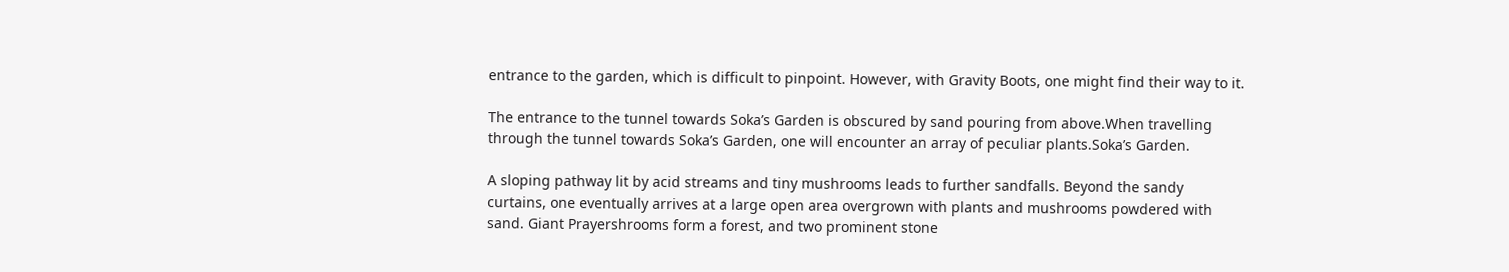entrance to the garden, which is difficult to pinpoint. However, with Gravity Boots, one might find their way to it.

The entrance to the tunnel towards Soka’s Garden is obscured by sand pouring from above.When travelling through the tunnel towards Soka’s Garden, one will encounter an array of peculiar plants.Soka’s Garden.

A sloping pathway lit by acid streams and tiny mushrooms leads to further sandfalls. Beyond the sandy curtains, one eventually arrives at a large open area overgrown with plants and mushrooms powdered with sand. Giant Prayershrooms form a forest, and two prominent stone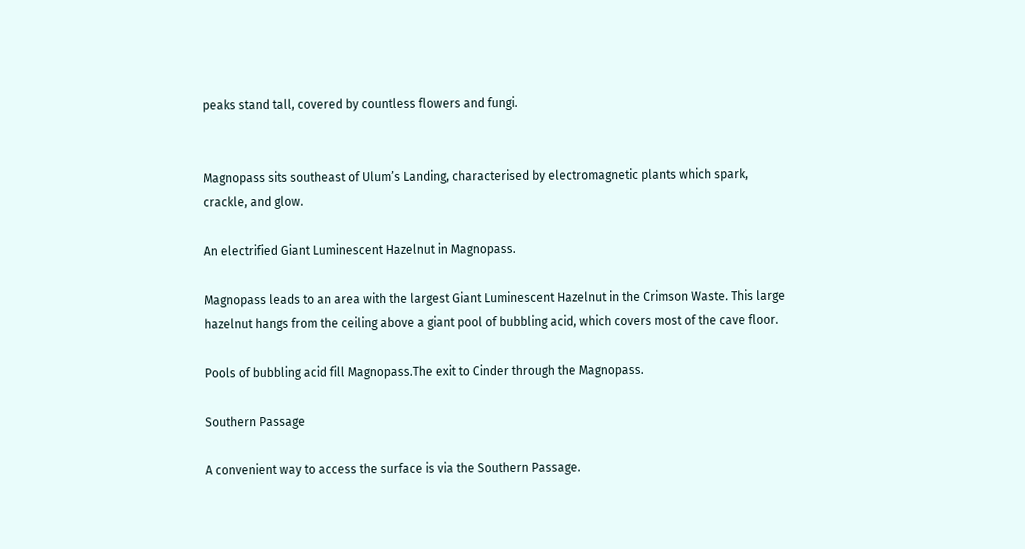peaks stand tall, covered by countless flowers and fungi.


Magnopass sits southeast of Ulum’s Landing, characterised by electromagnetic plants which spark, crackle, and glow.

An electrified Giant Luminescent Hazelnut in Magnopass.

Magnopass leads to an area with the largest Giant Luminescent Hazelnut in the Crimson Waste. This large hazelnut hangs from the ceiling above a giant pool of bubbling acid, which covers most of the cave floor.

Pools of bubbling acid fill Magnopass.The exit to Cinder through the Magnopass.

Southern Passage

A convenient way to access the surface is via the Southern Passage.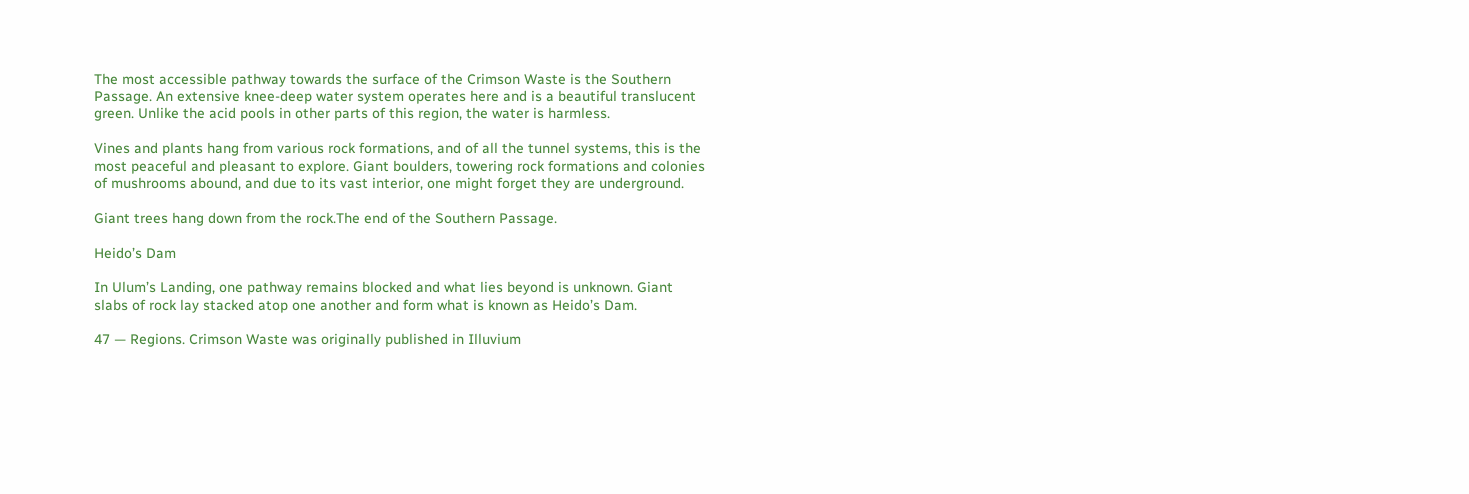The most accessible pathway towards the surface of the Crimson Waste is the Southern Passage. An extensive knee-deep water system operates here and is a beautiful translucent green. Unlike the acid pools in other parts of this region, the water is harmless.

Vines and plants hang from various rock formations, and of all the tunnel systems, this is the most peaceful and pleasant to explore. Giant boulders, towering rock formations and colonies of mushrooms abound, and due to its vast interior, one might forget they are underground.

Giant trees hang down from the rock.The end of the Southern Passage.

Heido’s Dam

In Ulum’s Landing, one pathway remains blocked and what lies beyond is unknown. Giant slabs of rock lay stacked atop one another and form what is known as Heido’s Dam.

47 — Regions. Crimson Waste was originally published in Illuvium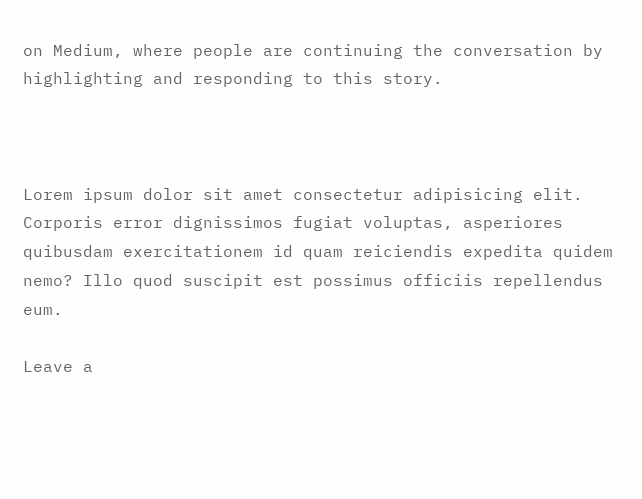on Medium, where people are continuing the conversation by highlighting and responding to this story.



Lorem ipsum dolor sit amet consectetur adipisicing elit. Corporis error dignissimos fugiat voluptas, asperiores quibusdam exercitationem id quam reiciendis expedita quidem nemo? Illo quod suscipit est possimus officiis repellendus eum.

Leave a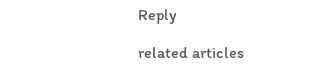Reply

related articles